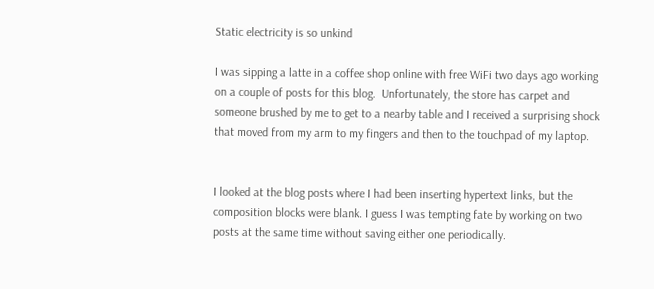Static electricity is so unkind

I was sipping a latte in a coffee shop online with free WiFi two days ago working on a couple of posts for this blog.  Unfortunately, the store has carpet and someone brushed by me to get to a nearby table and I received a surprising shock that moved from my arm to my fingers and then to the touchpad of my laptop.


I looked at the blog posts where I had been inserting hypertext links, but the composition blocks were blank. I guess I was tempting fate by working on two posts at the same time without saving either one periodically.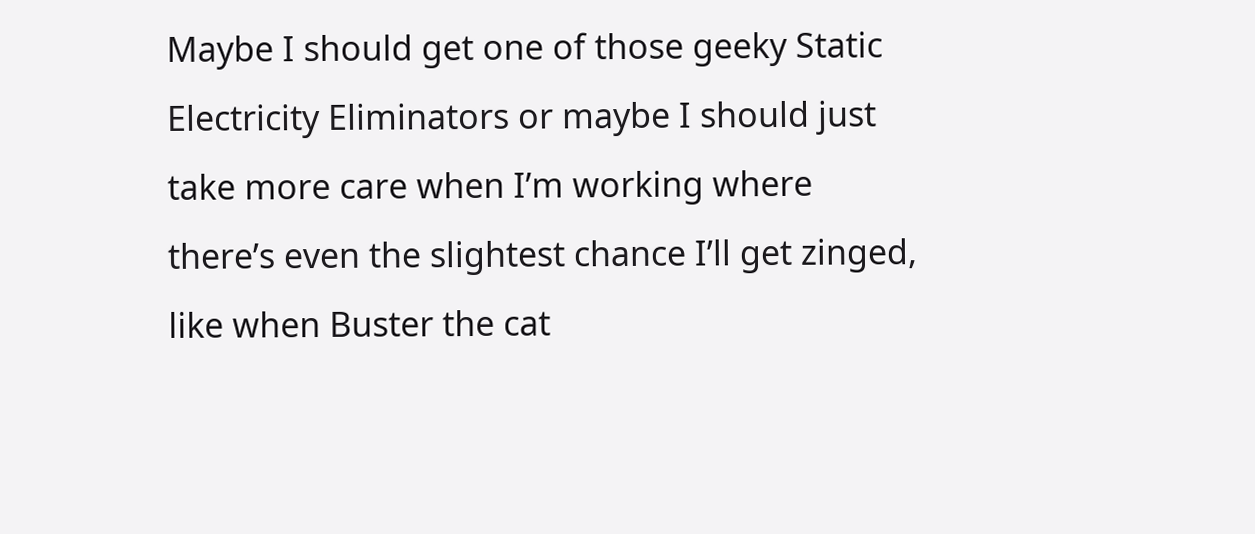Maybe I should get one of those geeky Static Electricity Eliminators or maybe I should just take more care when I’m working where there’s even the slightest chance I’ll get zinged, like when Buster the cat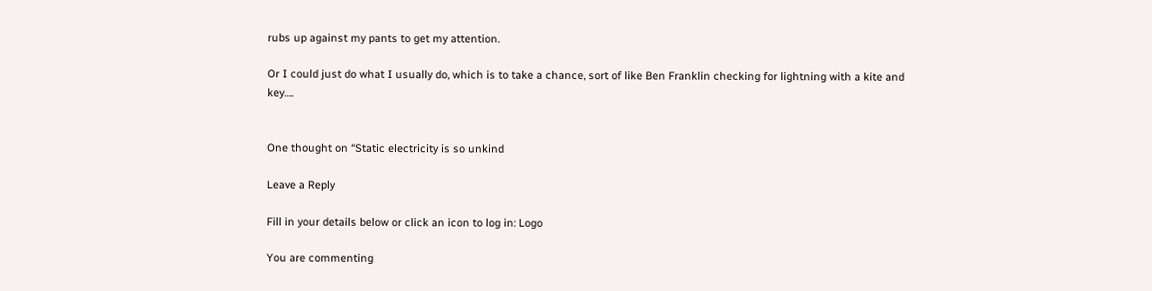rubs up against my pants to get my attention.

Or I could just do what I usually do, which is to take a chance, sort of like Ben Franklin checking for lightning with a kite and key….


One thought on “Static electricity is so unkind

Leave a Reply

Fill in your details below or click an icon to log in: Logo

You are commenting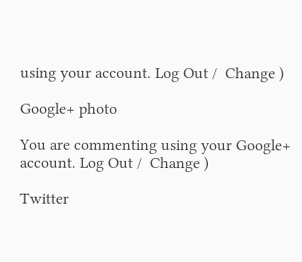using your account. Log Out /  Change )

Google+ photo

You are commenting using your Google+ account. Log Out /  Change )

Twitter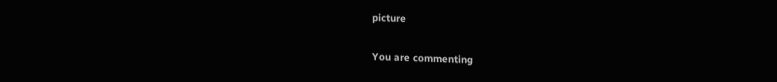picture

You are commenting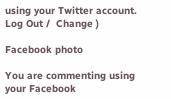using your Twitter account. Log Out /  Change )

Facebook photo

You are commenting using your Facebook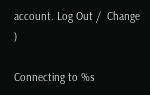account. Log Out /  Change )

Connecting to %s